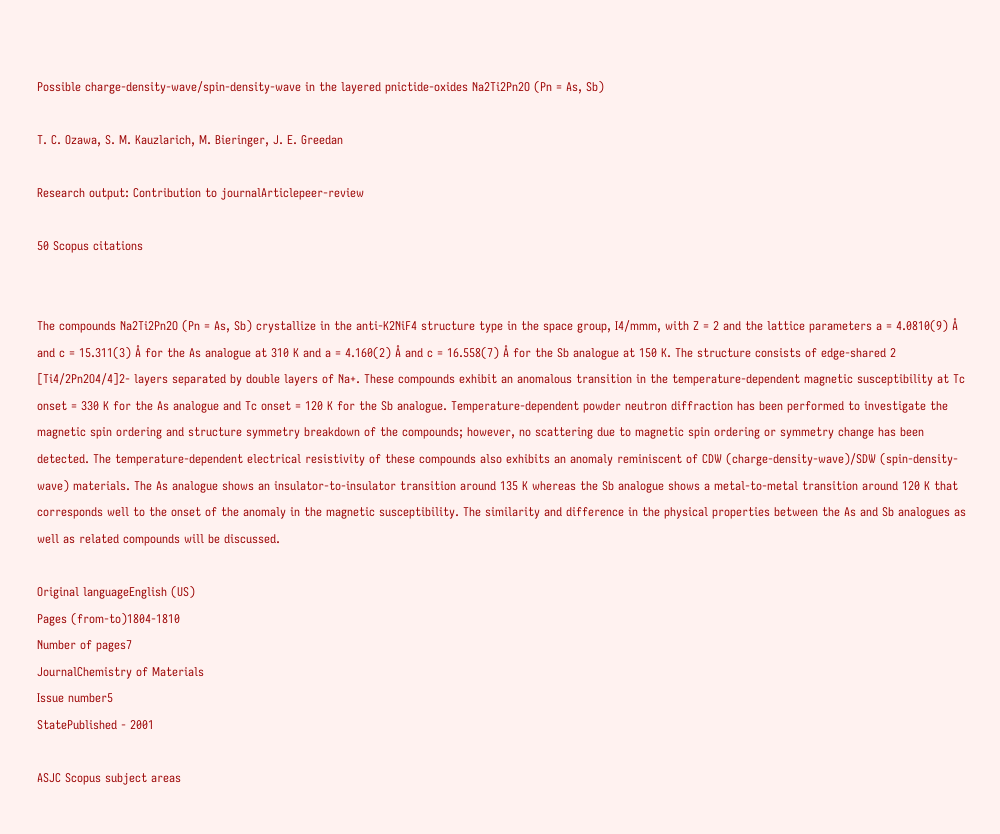Possible charge-density-wave/spin-density-wave in the layered pnictide-oxides Na2Ti2Pn2O (Pn = As, Sb)

T. C. Ozawa, S. M. Kauzlarich, M. Bieringer, J. E. Greedan

Research output: Contribution to journalArticlepeer-review

50 Scopus citations


The compounds Na2Ti2Pn2O (Pn = As, Sb) crystallize in the anti-K2NiF4 structure type in the space group, I4/mmm, with Z = 2 and the lattice parameters a = 4.0810(9) Å and c = 15.311(3) Å for the As analogue at 310 K and a = 4.160(2) Å and c = 16.558(7) Å for the Sb analogue at 150 K. The structure consists of edge-shared 2 [Ti4/2Pn2O4/4]2- layers separated by double layers of Na+. These compounds exhibit an anomalous transition in the temperature-dependent magnetic susceptibility at Tc onset = 330 K for the As analogue and Tc onset = 120 K for the Sb analogue. Temperature-dependent powder neutron diffraction has been performed to investigate the magnetic spin ordering and structure symmetry breakdown of the compounds; however, no scattering due to magnetic spin ordering or symmetry change has been detected. The temperature-dependent electrical resistivity of these compounds also exhibits an anomaly reminiscent of CDW (charge-density-wave)/SDW (spin-density-wave) materials. The As analogue shows an insulator-to-insulator transition around 135 K whereas the Sb analogue shows a metal-to-metal transition around 120 K that corresponds well to the onset of the anomaly in the magnetic susceptibility. The similarity and difference in the physical properties between the As and Sb analogues as well as related compounds will be discussed.

Original languageEnglish (US)
Pages (from-to)1804-1810
Number of pages7
JournalChemistry of Materials
Issue number5
StatePublished - 2001

ASJC Scopus subject areas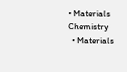• Materials Chemistry
  • Materials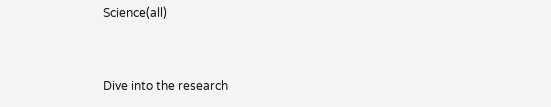Science(all)


Dive into the research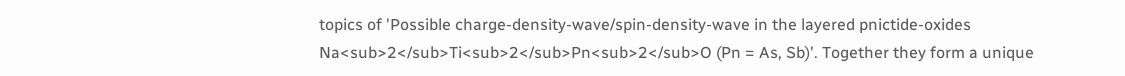topics of 'Possible charge-density-wave/spin-density-wave in the layered pnictide-oxides Na<sub>2</sub>Ti<sub>2</sub>Pn<sub>2</sub>O (Pn = As, Sb)'. Together they form a unique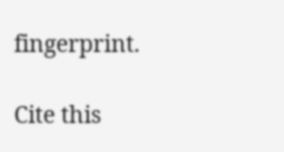fingerprint.

Cite this